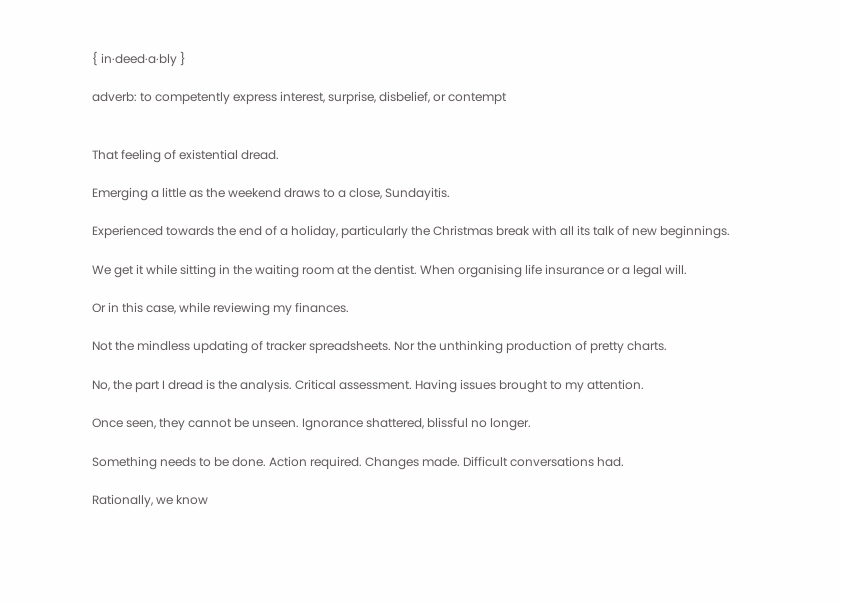{ in·deed·a·bly }

adverb: to competently express interest, surprise, disbelief, or contempt


That feeling of existential dread.

Emerging a little as the weekend draws to a close, Sundayitis.

Experienced towards the end of a holiday, particularly the Christmas break with all its talk of new beginnings.

We get it while sitting in the waiting room at the dentist. When organising life insurance or a legal will.

Or in this case, while reviewing my finances.

Not the mindless updating of tracker spreadsheets. Nor the unthinking production of pretty charts.

No, the part I dread is the analysis. Critical assessment. Having issues brought to my attention.

Once seen, they cannot be unseen. Ignorance shattered, blissful no longer.

Something needs to be done. Action required. Changes made. Difficult conversations had.

Rationally, we know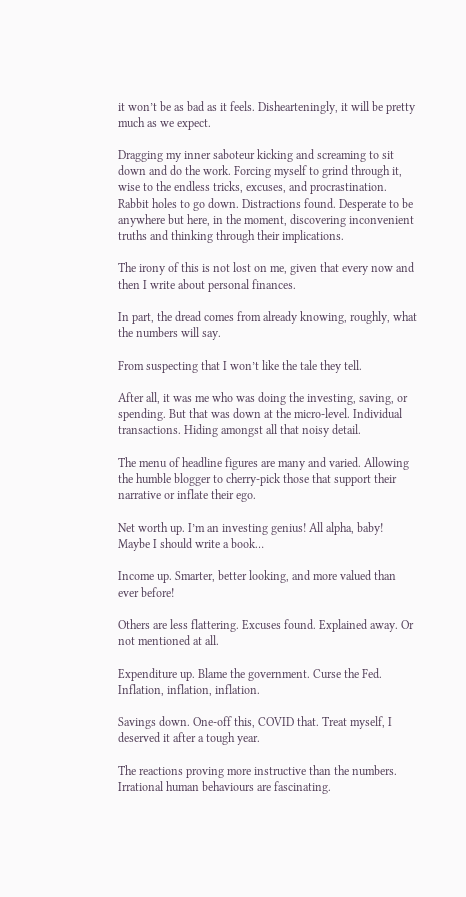it won’t be as bad as it feels. Dishearteningly, it will be pretty much as we expect.

Dragging my inner saboteur kicking and screaming to sit down and do the work. Forcing myself to grind through it, wise to the endless tricks, excuses, and procrastination. Rabbit holes to go down. Distractions found. Desperate to be anywhere but here, in the moment, discovering inconvenient truths and thinking through their implications.

The irony of this is not lost on me, given that every now and then I write about personal finances.

In part, the dread comes from already knowing, roughly, what the numbers will say.

From suspecting that I won’t like the tale they tell.

After all, it was me who was doing the investing, saving, or spending. But that was down at the micro-level. Individual transactions. Hiding amongst all that noisy detail.

The menu of headline figures are many and varied. Allowing the humble blogger to cherry-pick those that support their narrative or inflate their ego.

Net worth up. I’m an investing genius! All alpha, baby! Maybe I should write a book…

Income up. Smarter, better looking, and more valued than ever before!

Others are less flattering. Excuses found. Explained away. Or not mentioned at all.

Expenditure up. Blame the government. Curse the Fed. Inflation, inflation, inflation.

Savings down. One-off this, COVID that. Treat myself, I deserved it after a tough year.

The reactions proving more instructive than the numbers. Irrational human behaviours are fascinating.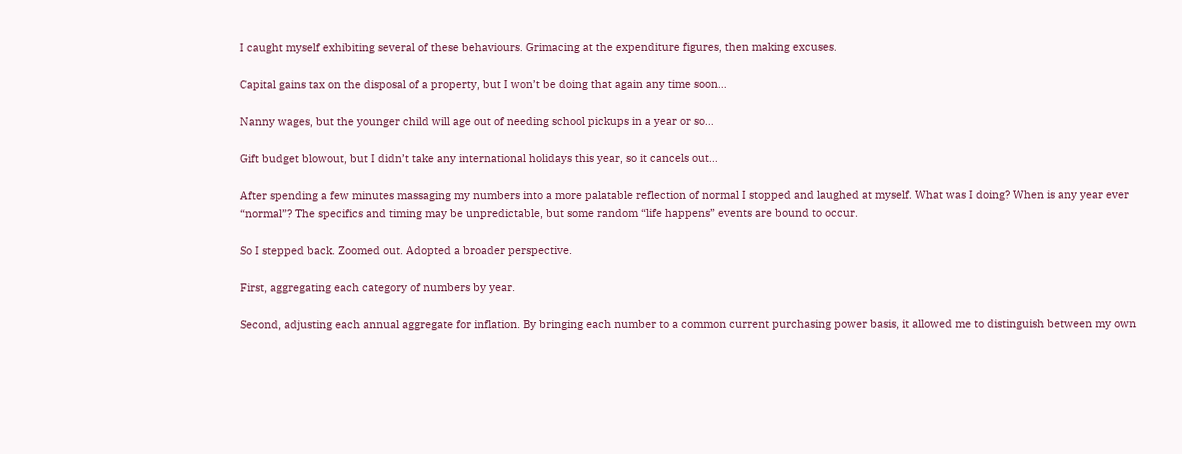I caught myself exhibiting several of these behaviours. Grimacing at the expenditure figures, then making excuses.

Capital gains tax on the disposal of a property, but I won’t be doing that again any time soon…

Nanny wages, but the younger child will age out of needing school pickups in a year or so…

Gift budget blowout, but I didn’t take any international holidays this year, so it cancels out…

After spending a few minutes massaging my numbers into a more palatable reflection of normal I stopped and laughed at myself. What was I doing? When is any year ever “normal”? The specifics and timing may be unpredictable, but some random “life happens” events are bound to occur.

So I stepped back. Zoomed out. Adopted a broader perspective.

First, aggregating each category of numbers by year.

Second, adjusting each annual aggregate for inflation. By bringing each number to a common current purchasing power basis, it allowed me to distinguish between my own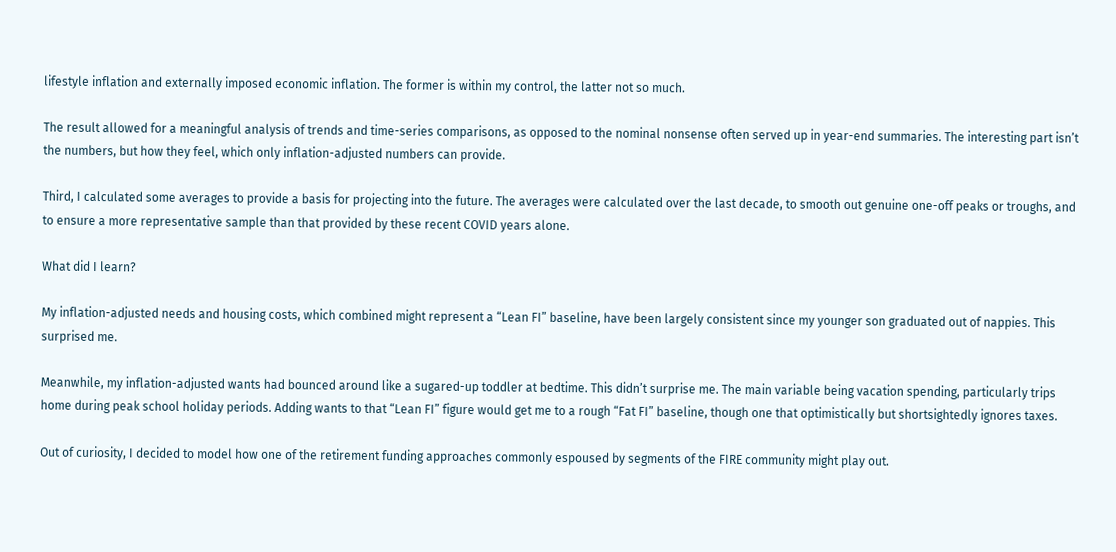lifestyle inflation and externally imposed economic inflation. The former is within my control, the latter not so much.

The result allowed for a meaningful analysis of trends and time-series comparisons, as opposed to the nominal nonsense often served up in year-end summaries. The interesting part isn’t the numbers, but how they feel, which only inflation-adjusted numbers can provide.

Third, I calculated some averages to provide a basis for projecting into the future. The averages were calculated over the last decade, to smooth out genuine one-off peaks or troughs, and to ensure a more representative sample than that provided by these recent COVID years alone.

What did I learn?

My inflation-adjusted needs and housing costs, which combined might represent a “Lean FI” baseline, have been largely consistent since my younger son graduated out of nappies. This surprised me.

Meanwhile, my inflation-adjusted wants had bounced around like a sugared-up toddler at bedtime. This didn’t surprise me. The main variable being vacation spending, particularly trips home during peak school holiday periods. Adding wants to that “Lean FI” figure would get me to a rough “Fat FI” baseline, though one that optimistically but shortsightedly ignores taxes.

Out of curiosity, I decided to model how one of the retirement funding approaches commonly espoused by segments of the FIRE community might play out.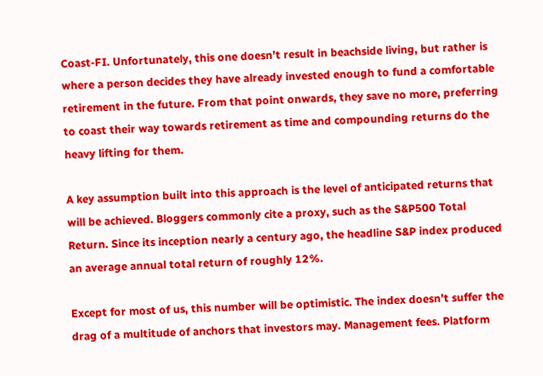Coast-FI. Unfortunately, this one doesn’t result in beachside living, but rather is where a person decides they have already invested enough to fund a comfortable retirement in the future. From that point onwards, they save no more, preferring to coast their way towards retirement as time and compounding returns do the heavy lifting for them.

A key assumption built into this approach is the level of anticipated returns that will be achieved. Bloggers commonly cite a proxy, such as the S&P500 Total Return. Since its inception nearly a century ago, the headline S&P index produced an average annual total return of roughly 12%.

Except for most of us, this number will be optimistic. The index doesn’t suffer the drag of a multitude of anchors that investors may. Management fees. Platform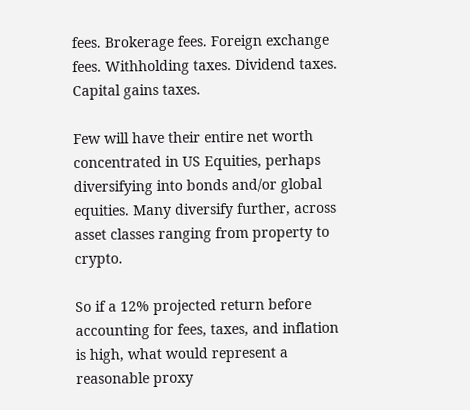fees. Brokerage fees. Foreign exchange fees. Withholding taxes. Dividend taxes. Capital gains taxes.

Few will have their entire net worth concentrated in US Equities, perhaps diversifying into bonds and/or global equities. Many diversify further, across asset classes ranging from property to crypto.

So if a 12% projected return before accounting for fees, taxes, and inflation is high, what would represent a reasonable proxy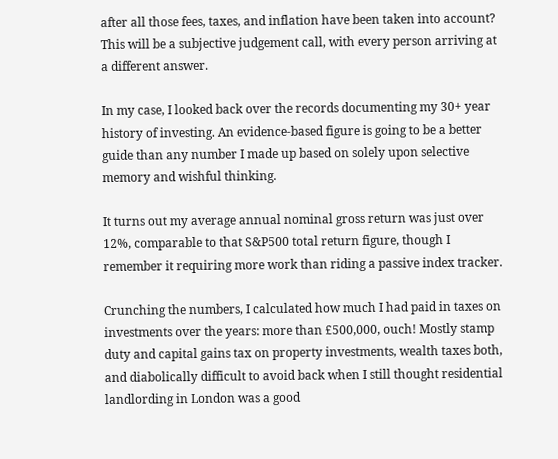after all those fees, taxes, and inflation have been taken into account? This will be a subjective judgement call, with every person arriving at a different answer.

In my case, I looked back over the records documenting my 30+ year history of investing. An evidence-based figure is going to be a better guide than any number I made up based on solely upon selective memory and wishful thinking.

It turns out my average annual nominal gross return was just over 12%, comparable to that S&P500 total return figure, though I remember it requiring more work than riding a passive index tracker.

Crunching the numbers, I calculated how much I had paid in taxes on investments over the years: more than £500,000, ouch! Mostly stamp duty and capital gains tax on property investments, wealth taxes both, and diabolically difficult to avoid back when I still thought residential landlording in London was a good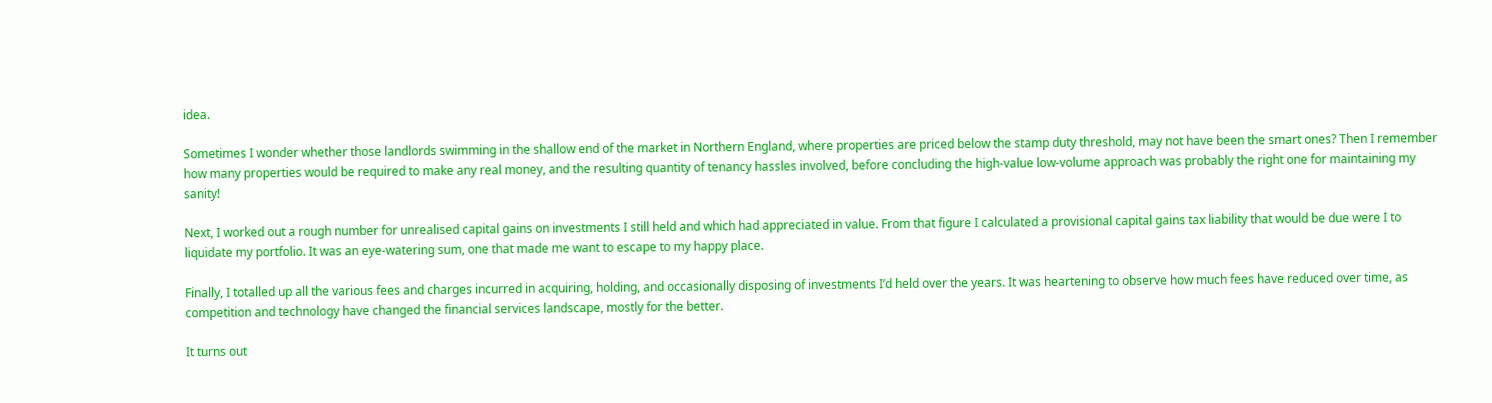idea.

Sometimes I wonder whether those landlords swimming in the shallow end of the market in Northern England, where properties are priced below the stamp duty threshold, may not have been the smart ones? Then I remember how many properties would be required to make any real money, and the resulting quantity of tenancy hassles involved, before concluding the high-value low-volume approach was probably the right one for maintaining my sanity!

Next, I worked out a rough number for unrealised capital gains on investments I still held and which had appreciated in value. From that figure I calculated a provisional capital gains tax liability that would be due were I to liquidate my portfolio. It was an eye-watering sum, one that made me want to escape to my happy place.

Finally, I totalled up all the various fees and charges incurred in acquiring, holding, and occasionally disposing of investments I’d held over the years. It was heartening to observe how much fees have reduced over time, as competition and technology have changed the financial services landscape, mostly for the better.

It turns out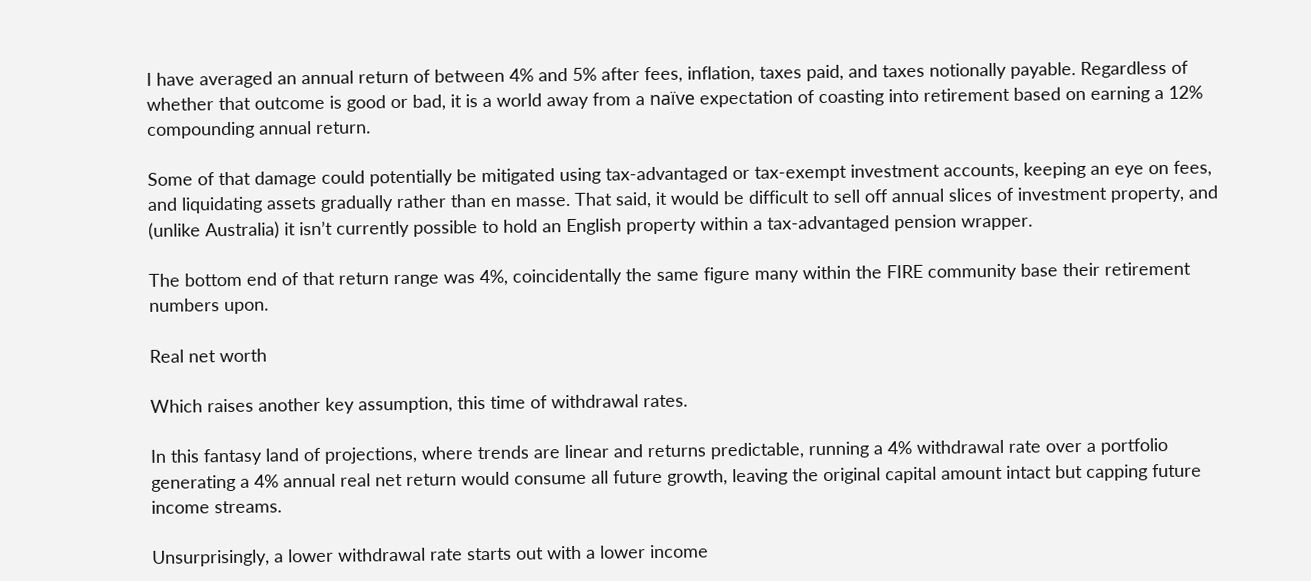I have averaged an annual return of between 4% and 5% after fees, inflation, taxes paid, and taxes notionally payable. Regardless of whether that outcome is good or bad, it is a world away from a naïve expectation of coasting into retirement based on earning a 12% compounding annual return.

Some of that damage could potentially be mitigated using tax-advantaged or tax-exempt investment accounts, keeping an eye on fees, and liquidating assets gradually rather than en masse. That said, it would be difficult to sell off annual slices of investment property, and (unlike Australia) it isn’t currently possible to hold an English property within a tax-advantaged pension wrapper.

The bottom end of that return range was 4%, coincidentally the same figure many within the FIRE community base their retirement numbers upon.

Real net worth

Which raises another key assumption, this time of withdrawal rates.

In this fantasy land of projections, where trends are linear and returns predictable, running a 4% withdrawal rate over a portfolio generating a 4% annual real net return would consume all future growth, leaving the original capital amount intact but capping future income streams.

Unsurprisingly, a lower withdrawal rate starts out with a lower income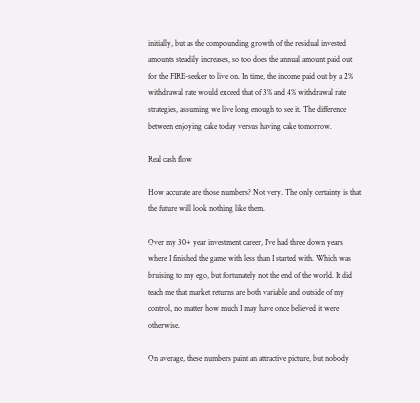initially, but as the compounding growth of the residual invested amounts steadily increases, so too does the annual amount paid out for the FIRE-seeker to live on. In time, the income paid out by a 2% withdrawal rate would exceed that of 3% and 4% withdrawal rate strategies, assuming we live long enough to see it. The difference between enjoying cake today versus having cake tomorrow.

Real cash flow

How accurate are those numbers? Not very. The only certainty is that the future will look nothing like them.

Over my 30+ year investment career, I’ve had three down years where I finished the game with less than I started with. Which was bruising to my ego, but fortunately not the end of the world. It did teach me that market returns are both variable and outside of my control, no matter how much I may have once believed it were otherwise.

On average, these numbers paint an attractive picture, but nobody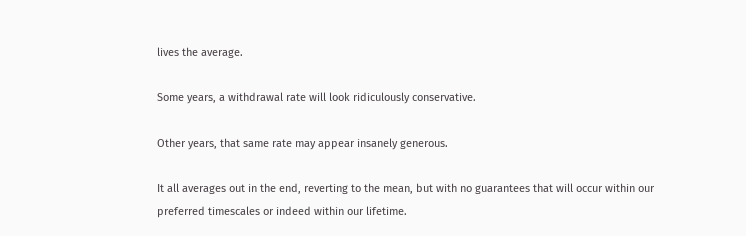lives the average.

Some years, a withdrawal rate will look ridiculously conservative.

Other years, that same rate may appear insanely generous.

It all averages out in the end, reverting to the mean, but with no guarantees that will occur within our preferred timescales or indeed within our lifetime.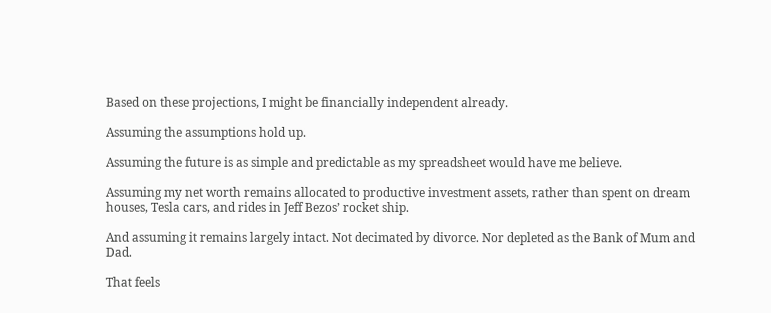Based on these projections, I might be financially independent already.

Assuming the assumptions hold up.

Assuming the future is as simple and predictable as my spreadsheet would have me believe.

Assuming my net worth remains allocated to productive investment assets, rather than spent on dream houses, Tesla cars, and rides in Jeff Bezos’ rocket ship.

And assuming it remains largely intact. Not decimated by divorce. Nor depleted as the Bank of Mum and Dad.

That feels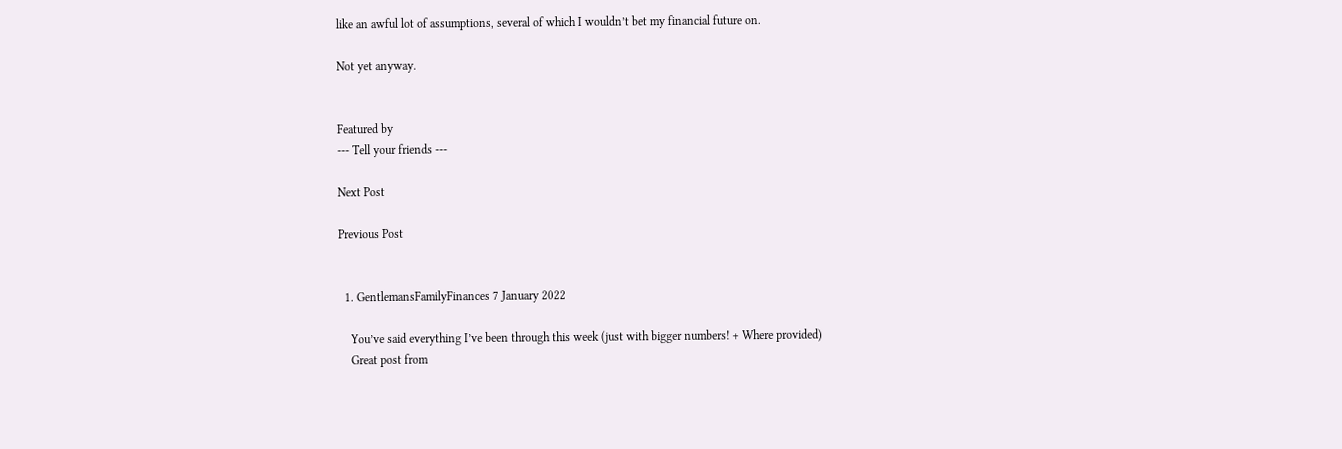like an awful lot of assumptions, several of which I wouldn’t bet my financial future on.

Not yet anyway.


Featured by
--- Tell your friends ---

Next Post

Previous Post


  1. GentlemansFamilyFinances 7 January 2022

    You’ve said everything I’ve been through this week (just with bigger numbers! + Where provided)
    Great post from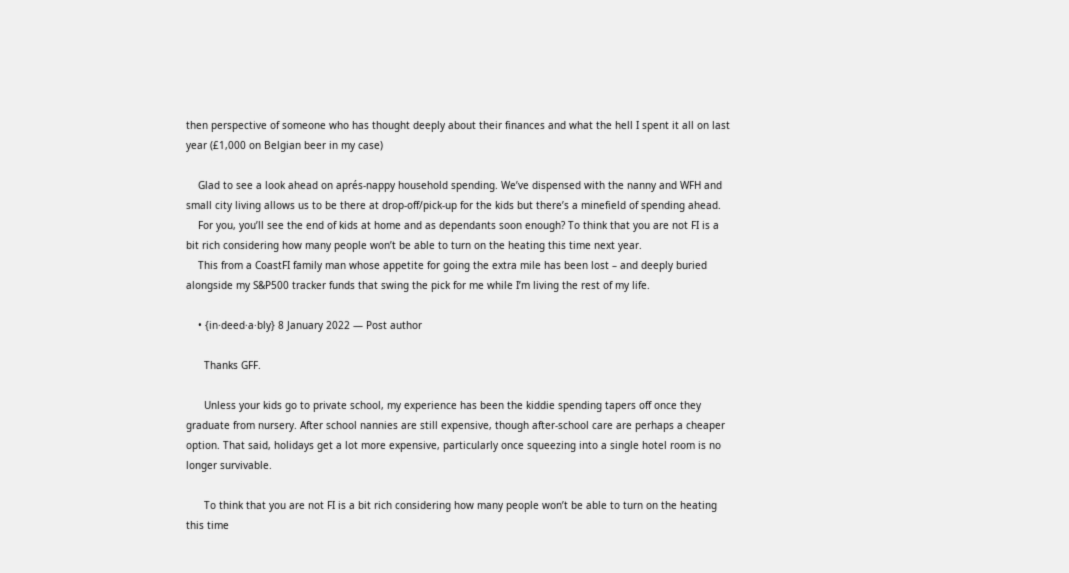then perspective of someone who has thought deeply about their finances and what the hell I spent it all on last year (£1,000 on Belgian beer in my case)

    Glad to see a look ahead on aprés-nappy household spending. We’ve dispensed with the nanny and WFH and small city living allows us to be there at drop-off/pick-up for the kids but there’s a minefield of spending ahead.
    For you, you’ll see the end of kids at home and as dependants soon enough? To think that you are not FI is a bit rich considering how many people won’t be able to turn on the heating this time next year.
    This from a CoastFI family man whose appetite for going the extra mile has been lost – and deeply buried alongside my S&P500 tracker funds that swing the pick for me while I’m living the rest of my life.

    • {in·deed·a·bly} 8 January 2022 — Post author

      Thanks GFF.

      Unless your kids go to private school, my experience has been the kiddie spending tapers off once they graduate from nursery. After school nannies are still expensive, though after-school care are perhaps a cheaper option. That said, holidays get a lot more expensive, particularly once squeezing into a single hotel room is no longer survivable.

      To think that you are not FI is a bit rich considering how many people won’t be able to turn on the heating this time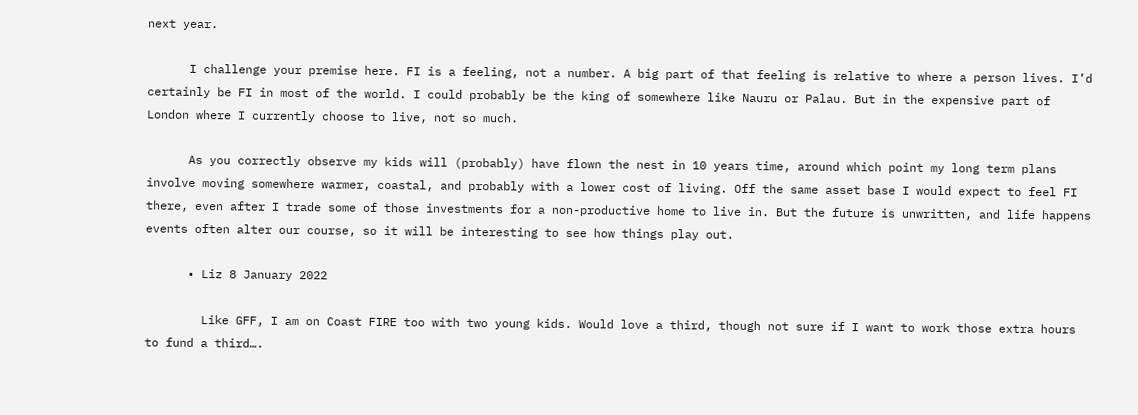next year.

      I challenge your premise here. FI is a feeling, not a number. A big part of that feeling is relative to where a person lives. I’d certainly be FI in most of the world. I could probably be the king of somewhere like Nauru or Palau. But in the expensive part of London where I currently choose to live, not so much.

      As you correctly observe my kids will (probably) have flown the nest in 10 years time, around which point my long term plans involve moving somewhere warmer, coastal, and probably with a lower cost of living. Off the same asset base I would expect to feel FI there, even after I trade some of those investments for a non-productive home to live in. But the future is unwritten, and life happens events often alter our course, so it will be interesting to see how things play out.

      • Liz 8 January 2022

        Like GFF, I am on Coast FIRE too with two young kids. Would love a third, though not sure if I want to work those extra hours to fund a third….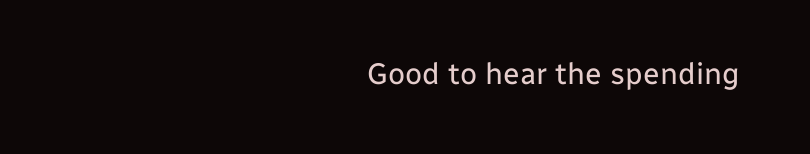Good to hear the spending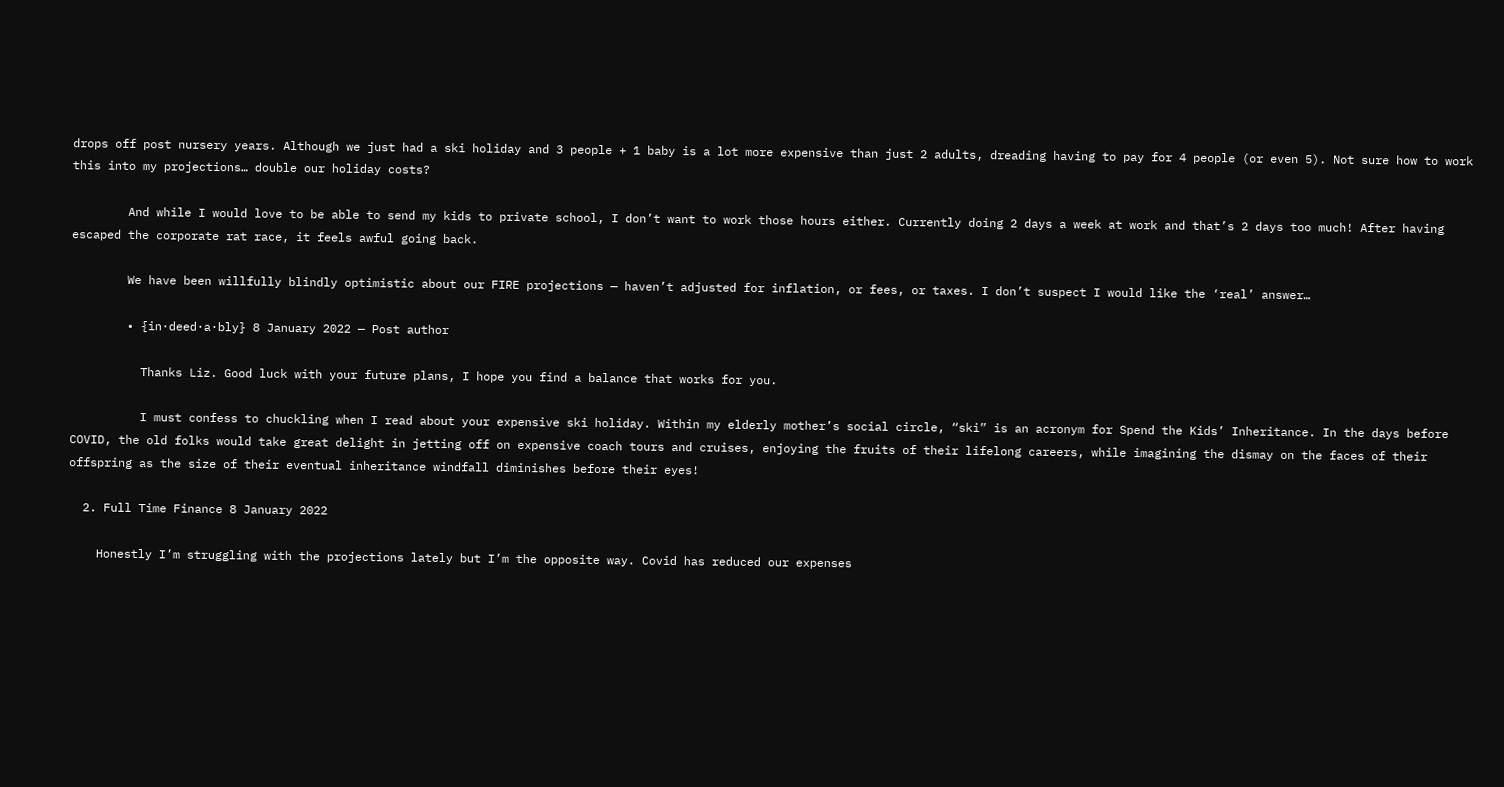drops off post nursery years. Although we just had a ski holiday and 3 people + 1 baby is a lot more expensive than just 2 adults, dreading having to pay for 4 people (or even 5). Not sure how to work this into my projections… double our holiday costs?

        And while I would love to be able to send my kids to private school, I don’t want to work those hours either. Currently doing 2 days a week at work and that’s 2 days too much! After having escaped the corporate rat race, it feels awful going back.

        We have been willfully blindly optimistic about our FIRE projections — haven’t adjusted for inflation, or fees, or taxes. I don’t suspect I would like the ‘real’ answer…

        • {in·deed·a·bly} 8 January 2022 — Post author

          Thanks Liz. Good luck with your future plans, I hope you find a balance that works for you.

          I must confess to chuckling when I read about your expensive ski holiday. Within my elderly mother’s social circle, “ski” is an acronym for Spend the Kids’ Inheritance. In the days before COVID, the old folks would take great delight in jetting off on expensive coach tours and cruises, enjoying the fruits of their lifelong careers, while imagining the dismay on the faces of their offspring as the size of their eventual inheritance windfall diminishes before their eyes!

  2. Full Time Finance 8 January 2022

    Honestly I’m struggling with the projections lately but I’m the opposite way. Covid has reduced our expenses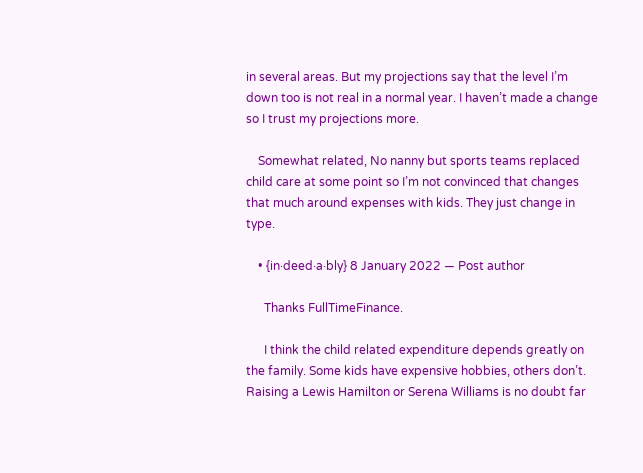in several areas. But my projections say that the level I’m down too is not real in a normal year. I haven’t made a change so I trust my projections more.

    Somewhat related, No nanny but sports teams replaced child care at some point so I’m not convinced that changes that much around expenses with kids. They just change in type.

    • {in·deed·a·bly} 8 January 2022 — Post author

      Thanks FullTimeFinance.

      I think the child related expenditure depends greatly on the family. Some kids have expensive hobbies, others don’t. Raising a Lewis Hamilton or Serena Williams is no doubt far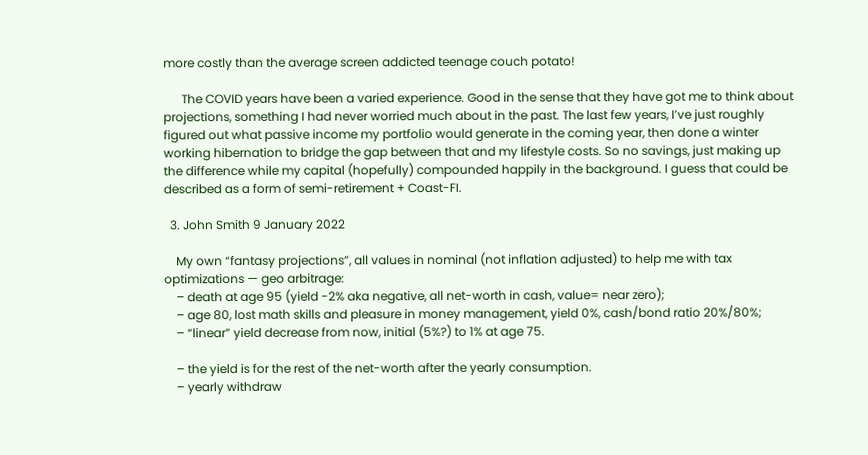more costly than the average screen addicted teenage couch potato!

      The COVID years have been a varied experience. Good in the sense that they have got me to think about projections, something I had never worried much about in the past. The last few years, I’ve just roughly figured out what passive income my portfolio would generate in the coming year, then done a winter working hibernation to bridge the gap between that and my lifestyle costs. So no savings, just making up the difference while my capital (hopefully) compounded happily in the background. I guess that could be described as a form of semi-retirement + Coast-FI.

  3. John Smith 9 January 2022

    My own “fantasy projections”, all values in nominal (not inflation adjusted) to help me with tax optimizations — geo arbitrage:
    – death at age 95 (yield -2% aka negative, all net-worth in cash, value= near zero);
    – age 80, lost math skills and pleasure in money management, yield 0%, cash/bond ratio 20%/80%;
    – “linear” yield decrease from now, initial (5%?) to 1% at age 75.

    – the yield is for the rest of the net-worth after the yearly consumption.
    – yearly withdraw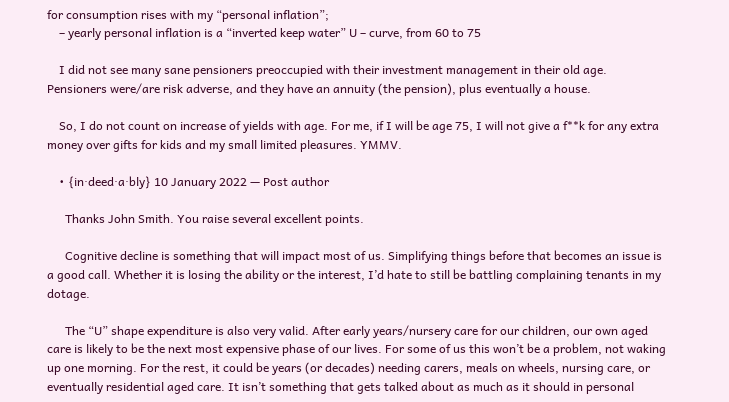for consumption rises with my “personal inflation”;
    – yearly personal inflation is a “inverted keep water” U – curve, from 60 to 75

    I did not see many sane pensioners preoccupied with their investment management in their old age. Pensioners were/are risk adverse, and they have an annuity (the pension), plus eventually a house.

    So, I do not count on increase of yields with age. For me, if I will be age 75, I will not give a f**k for any extra money over gifts for kids and my small limited pleasures. YMMV.

    • {in·deed·a·bly} 10 January 2022 — Post author

      Thanks John Smith. You raise several excellent points.

      Cognitive decline is something that will impact most of us. Simplifying things before that becomes an issue is a good call. Whether it is losing the ability or the interest, I’d hate to still be battling complaining tenants in my dotage.

      The “U” shape expenditure is also very valid. After early years/nursery care for our children, our own aged care is likely to be the next most expensive phase of our lives. For some of us this won’t be a problem, not waking up one morning. For the rest, it could be years (or decades) needing carers, meals on wheels, nursing care, or eventually residential aged care. It isn’t something that gets talked about as much as it should in personal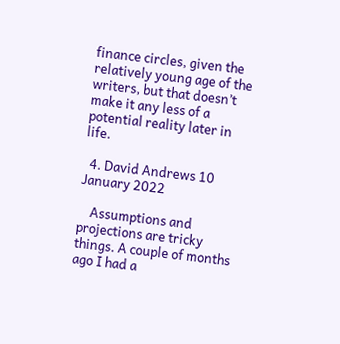finance circles, given the relatively young age of the writers, but that doesn’t make it any less of a potential reality later in life.

  4. David Andrews 10 January 2022

    Assumptions and projections are tricky things. A couple of months ago I had a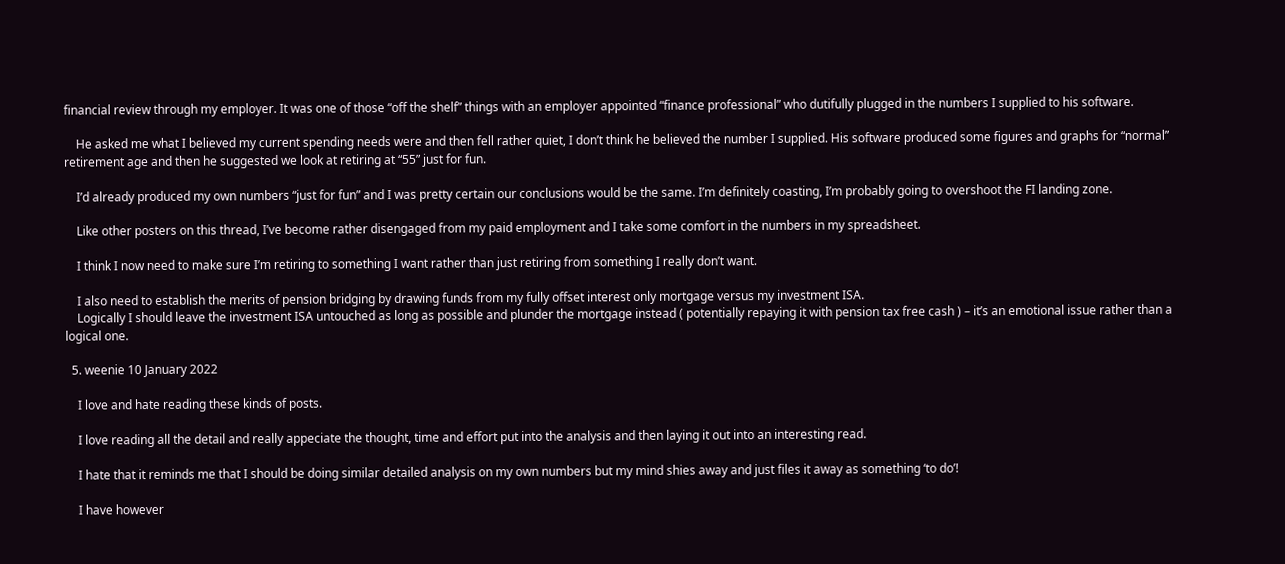financial review through my employer. It was one of those “off the shelf” things with an employer appointed “finance professional” who dutifully plugged in the numbers I supplied to his software.

    He asked me what I believed my current spending needs were and then fell rather quiet, I don’t think he believed the number I supplied. His software produced some figures and graphs for “normal” retirement age and then he suggested we look at retiring at “55” just for fun.

    I’d already produced my own numbers “just for fun” and I was pretty certain our conclusions would be the same. I’m definitely coasting, I’m probably going to overshoot the FI landing zone.

    Like other posters on this thread, I’ve become rather disengaged from my paid employment and I take some comfort in the numbers in my spreadsheet.

    I think I now need to make sure I’m retiring to something I want rather than just retiring from something I really don’t want.

    I also need to establish the merits of pension bridging by drawing funds from my fully offset interest only mortgage versus my investment ISA.
    Logically I should leave the investment ISA untouched as long as possible and plunder the mortgage instead ( potentially repaying it with pension tax free cash ) – it’s an emotional issue rather than a logical one.

  5. weenie 10 January 2022

    I love and hate reading these kinds of posts.

    I love reading all the detail and really appeciate the thought, time and effort put into the analysis and then laying it out into an interesting read.

    I hate that it reminds me that I should be doing similar detailed analysis on my own numbers but my mind shies away and just files it away as something ‘to do’!

    I have however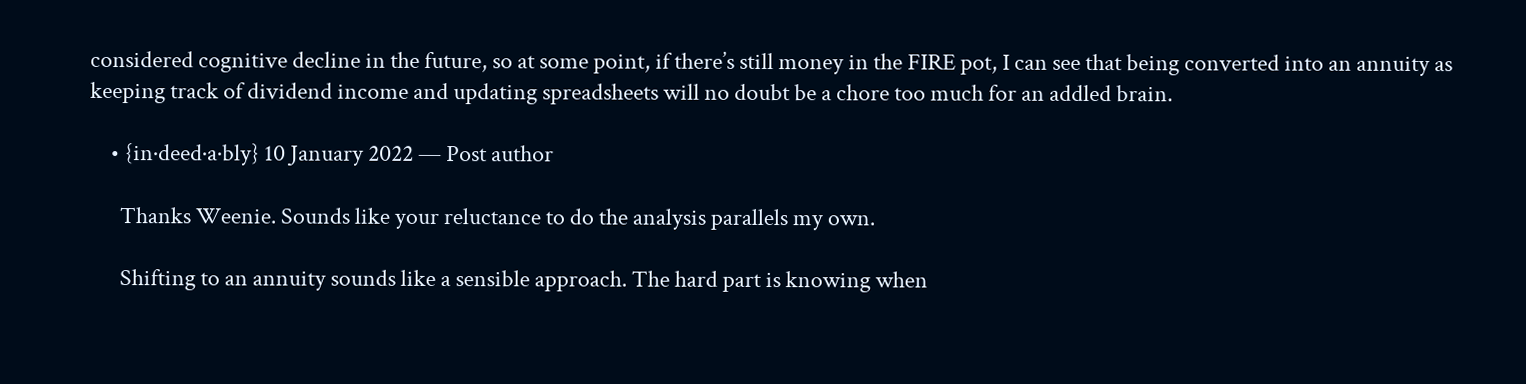considered cognitive decline in the future, so at some point, if there’s still money in the FIRE pot, I can see that being converted into an annuity as keeping track of dividend income and updating spreadsheets will no doubt be a chore too much for an addled brain.

    • {in·deed·a·bly} 10 January 2022 — Post author

      Thanks Weenie. Sounds like your reluctance to do the analysis parallels my own.

      Shifting to an annuity sounds like a sensible approach. The hard part is knowing when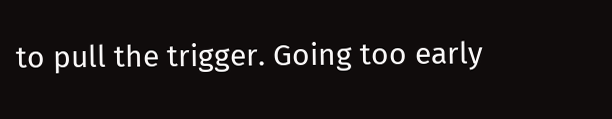to pull the trigger. Going too early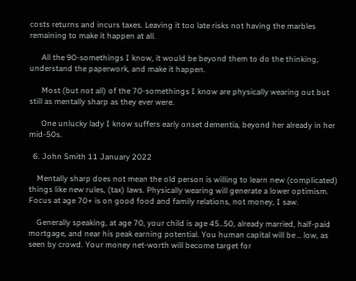costs returns and incurs taxes. Leaving it too late risks not having the marbles remaining to make it happen at all.

      All the 90-somethings I know, it would be beyond them to do the thinking, understand the paperwork, and make it happen.

      Most (but not all) of the 70-somethings I know are physically wearing out but still as mentally sharp as they ever were.

      One unlucky lady I know suffers early onset dementia, beyond her already in her mid-50s.

  6. John Smith 11 January 2022

    Mentally sharp does not mean the old person is willing to learn new (complicated) things like new rules, (tax) laws. Physically wearing will generate a lower optimism. Focus at age 70+ is on good food and family relations, not money, I saw.

    Generally speaking, at age 70, your child is age 45..50, already married, half-paid mortgage, and near his peak earning potential. You human capital will be .. low, as seen by crowd. Your money net-worth will become target for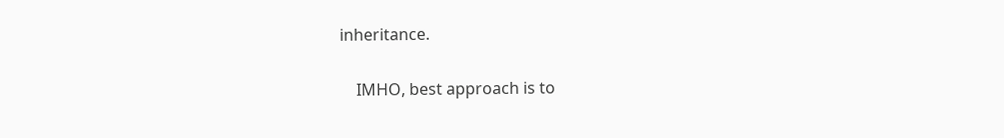inheritance.

    IMHO, best approach is to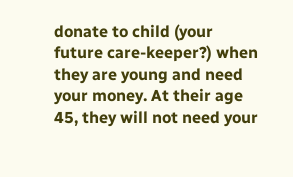donate to child (your future care-keeper?) when they are young and need your money. At their age 45, they will not need your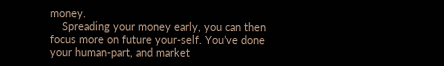money.
    Spreading your money early, you can then focus more on future your-self. You’ve done your human-part, and market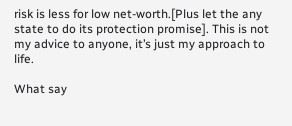risk is less for low net-worth.[Plus let the any state to do its protection promise]. This is not my advice to anyone, it’s just my approach to life.

What say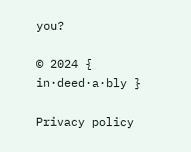you?

© 2024 { in·deed·a·bly }

Privacy policy